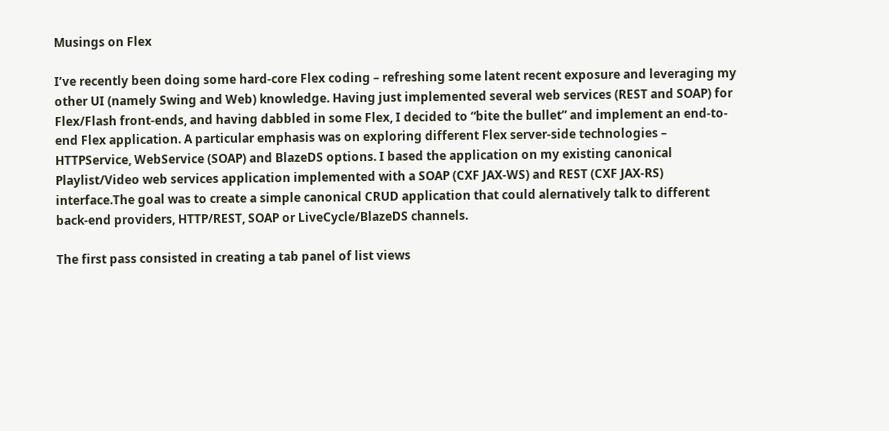Musings on Flex

I’ve recently been doing some hard-core Flex coding – refreshing some latent recent exposure and leveraging my other UI (namely Swing and Web) knowledge. Having just implemented several web services (REST and SOAP) for Flex/Flash front-ends, and having dabbled in some Flex, I decided to “bite the bullet” and implement an end-to-end Flex application. A particular emphasis was on exploring different Flex server-side technologies – HTTPService, WebService (SOAP) and BlazeDS options. I based the application on my existing canonical Playlist/Video web services application implemented with a SOAP (CXF JAX-WS) and REST (CXF JAX-RS) interface.The goal was to create a simple canonical CRUD application that could alernatively talk to different back-end providers, HTTP/REST, SOAP or LiveCycle/BlazeDS channels.

The first pass consisted in creating a tab panel of list views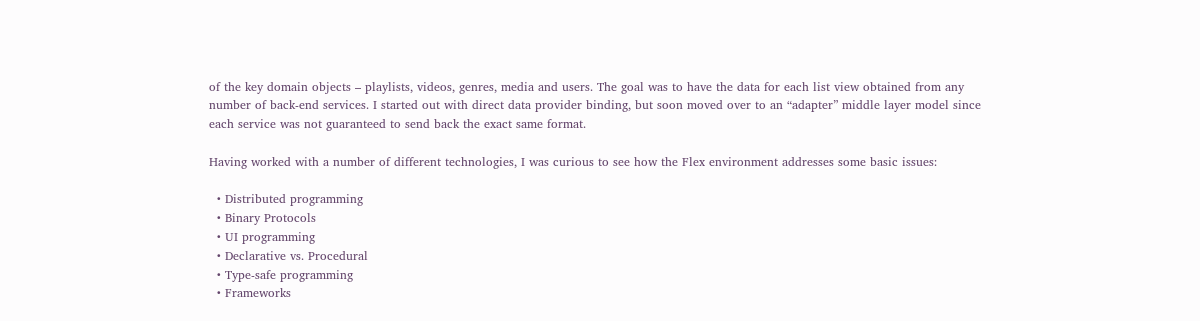of the key domain objects – playlists, videos, genres, media and users. The goal was to have the data for each list view obtained from any number of back-end services. I started out with direct data provider binding, but soon moved over to an “adapter” middle layer model since each service was not guaranteed to send back the exact same format.

Having worked with a number of different technologies, I was curious to see how the Flex environment addresses some basic issues:

  • Distributed programming
  • Binary Protocols
  • UI programming
  • Declarative vs. Procedural
  • Type-safe programming
  • Frameworks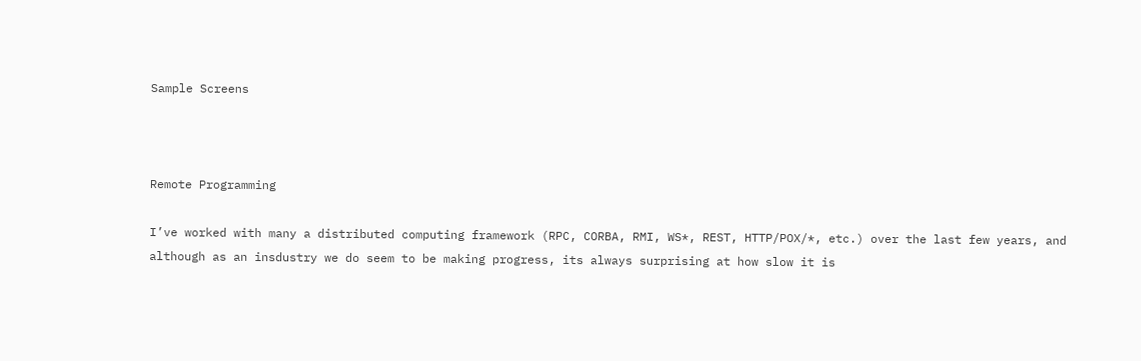Sample Screens



Remote Programming

I’ve worked with many a distributed computing framework (RPC, CORBA, RMI, WS*, REST, HTTP/POX/*, etc.) over the last few years, and although as an insdustry we do seem to be making progress, its always surprising at how slow it is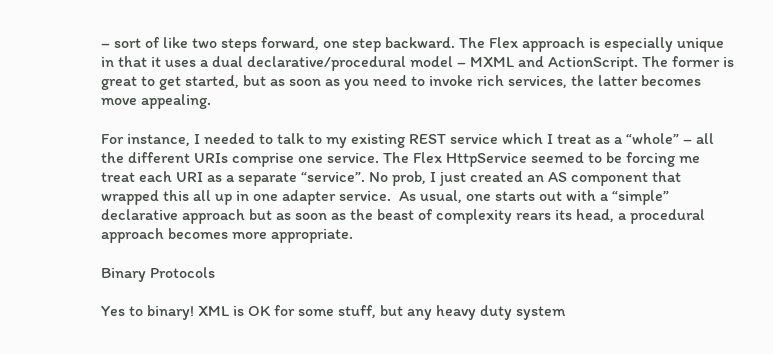– sort of like two steps forward, one step backward. The Flex approach is especially unique in that it uses a dual declarative/procedural model – MXML and ActionScript. The former is great to get started, but as soon as you need to invoke rich services, the latter becomes move appealing.

For instance, I needed to talk to my existing REST service which I treat as a “whole” – all the different URIs comprise one service. The Flex HttpService seemed to be forcing me treat each URI as a separate “service”. No prob, I just created an AS component that wrapped this all up in one adapter service.  As usual, one starts out with a “simple” declarative approach but as soon as the beast of complexity rears its head, a procedural approach becomes more appropriate.

Binary Protocols

Yes to binary! XML is OK for some stuff, but any heavy duty system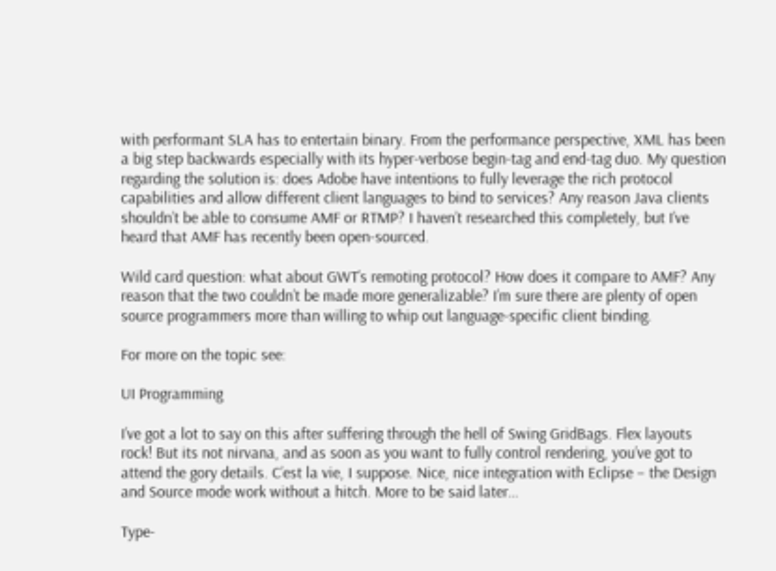with performant SLA has to entertain binary. From the performance perspective, XML has been a big step backwards especially with its hyper-verbose begin-tag and end-tag duo. My question regarding the solution is: does Adobe have intentions to fully leverage the rich protocol capabilities and allow different client languages to bind to services? Any reason Java clients shouldn’t be able to consume AMF or RTMP? I haven’t researched this completely, but I’ve heard that AMF has recently been open-sourced.

Wild card question: what about GWT’s remoting protocol? How does it compare to AMF? Any reason that the two couldn’t be made more generalizable? I’m sure there are plenty of open source programmers more than willing to whip out language-specific client binding.

For more on the topic see:

UI Programming

I’ve got a lot to say on this after suffering through the hell of Swing GridBags. Flex layouts rock! But its not nirvana, and as soon as you want to fully control rendering, you’ve got to attend the gory details. C’est la vie, I suppose. Nice, nice integration with Eclipse – the Design and Source mode work without a hitch. More to be said later…

Type-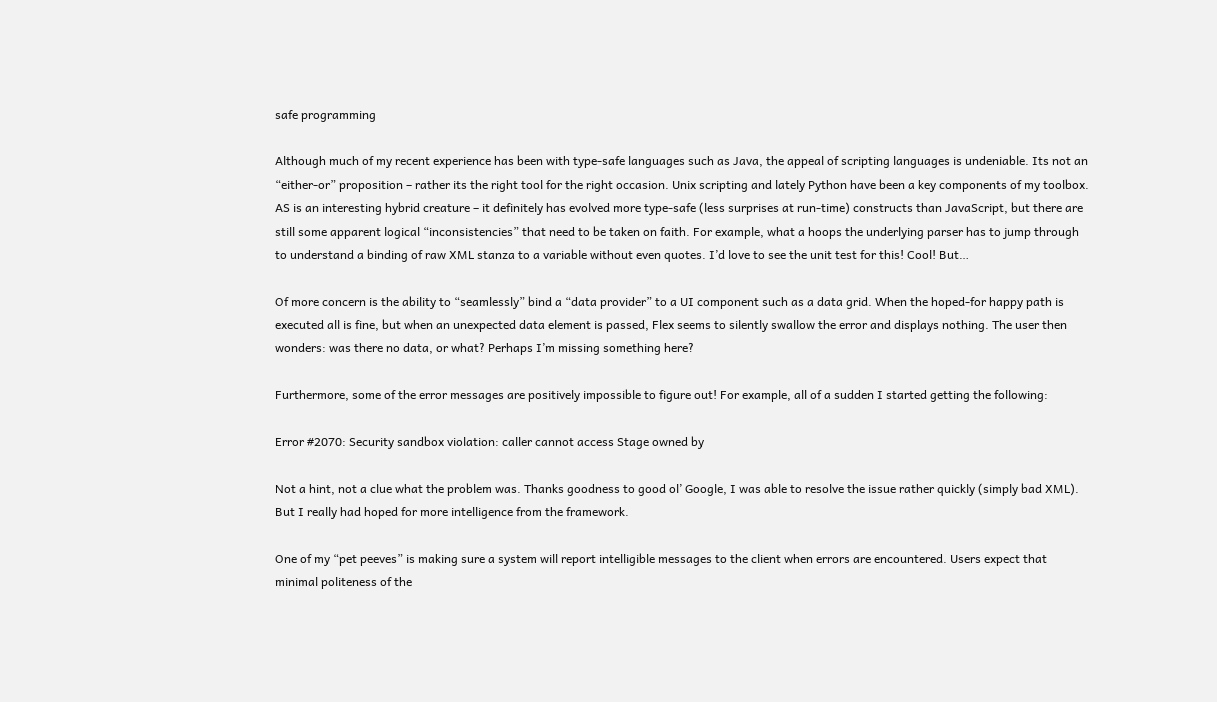safe programming

Although much of my recent experience has been with type-safe languages such as Java, the appeal of scripting languages is undeniable. Its not an “either-or” proposition – rather its the right tool for the right occasion. Unix scripting and lately Python have been a key components of my toolbox. AS is an interesting hybrid creature – it definitely has evolved more type-safe (less surprises at run-time) constructs than JavaScript, but there are still some apparent logical “inconsistencies” that need to be taken on faith. For example, what a hoops the underlying parser has to jump through to understand a binding of raw XML stanza to a variable without even quotes. I’d love to see the unit test for this! Cool! But…

Of more concern is the ability to “seamlessly” bind a “data provider” to a UI component such as a data grid. When the hoped-for happy path is executed all is fine, but when an unexpected data element is passed, Flex seems to silently swallow the error and displays nothing. The user then wonders: was there no data, or what? Perhaps I’m missing something here?

Furthermore, some of the error messages are positively impossible to figure out! For example, all of a sudden I started getting the following:

Error #2070: Security sandbox violation: caller cannot access Stage owned by

Not a hint, not a clue what the problem was. Thanks goodness to good ol’ Google, I was able to resolve the issue rather quickly (simply bad XML). But I really had hoped for more intelligence from the framework.

One of my “pet peeves” is making sure a system will report intelligible messages to the client when errors are encountered. Users expect that minimal politeness of the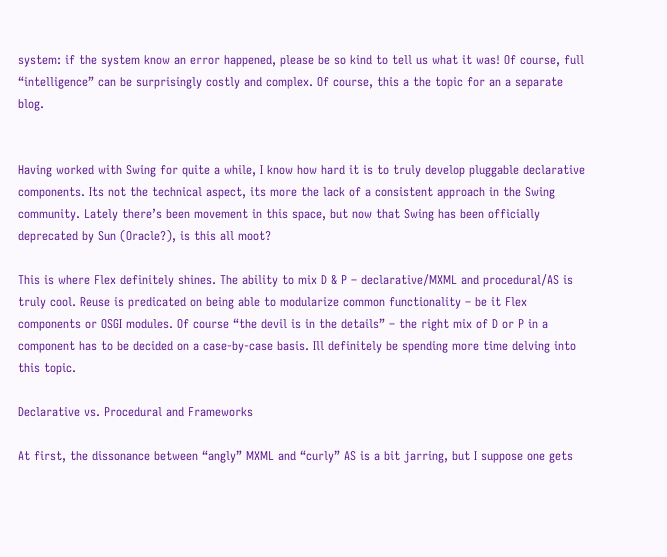system: if the system know an error happened, please be so kind to tell us what it was! Of course, full “intelligence” can be surprisingly costly and complex. Of course, this a the topic for an a separate blog.


Having worked with Swing for quite a while, I know how hard it is to truly develop pluggable declarative components. Its not the technical aspect, its more the lack of a consistent approach in the Swing community. Lately there’s been movement in this space, but now that Swing has been officially deprecated by Sun (Oracle?), is this all moot?

This is where Flex definitely shines. The ability to mix D & P – declarative/MXML and procedural/AS is truly cool. Reuse is predicated on being able to modularize common functionality – be it Flex components or OSGI modules. Of course “the devil is in the details” – the right mix of D or P in a component has to be decided on a case-by-case basis. Ill definitely be spending more time delving into this topic.

Declarative vs. Procedural and Frameworks

At first, the dissonance between “angly” MXML and “curly” AS is a bit jarring, but I suppose one gets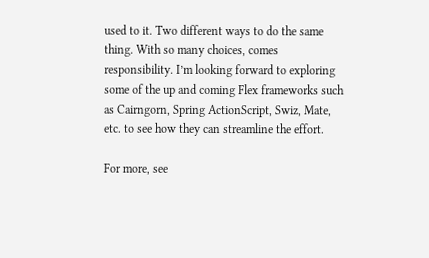used to it. Two different ways to do the same thing. With so many choices, comes responsibility. I’m looking forward to exploring some of the up and coming Flex frameworks such as Cairngorn, Spring ActionScript, Swiz, Mate, etc. to see how they can streamline the effort.

For more, see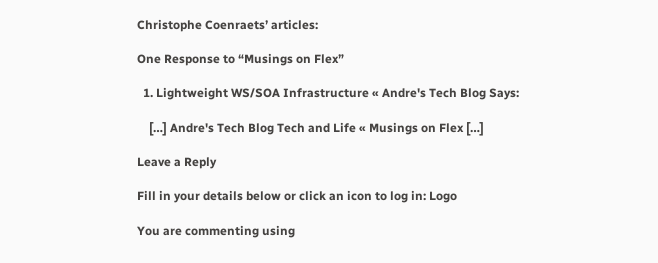Christophe Coenraets’ articles:

One Response to “Musings on Flex”

  1. Lightweight WS/SOA Infrastructure « Andre's Tech Blog Says:

    […] Andre's Tech Blog Tech and Life « Musings on Flex […]

Leave a Reply

Fill in your details below or click an icon to log in: Logo

You are commenting using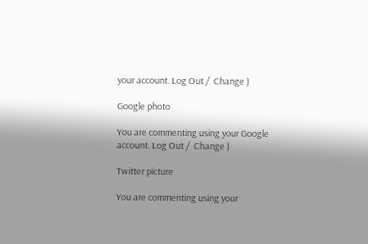your account. Log Out /  Change )

Google photo

You are commenting using your Google account. Log Out /  Change )

Twitter picture

You are commenting using your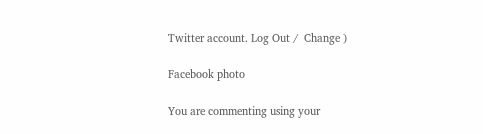Twitter account. Log Out /  Change )

Facebook photo

You are commenting using your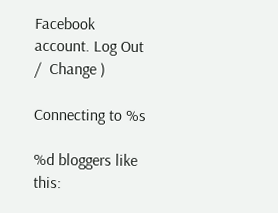Facebook account. Log Out /  Change )

Connecting to %s

%d bloggers like this: